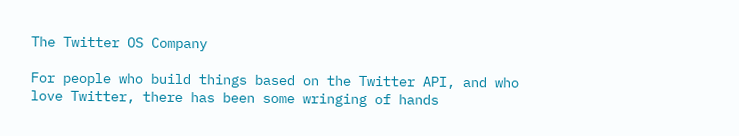The Twitter OS Company

For people who build things based on the Twitter API, and who love Twitter, there has been some wringing of hands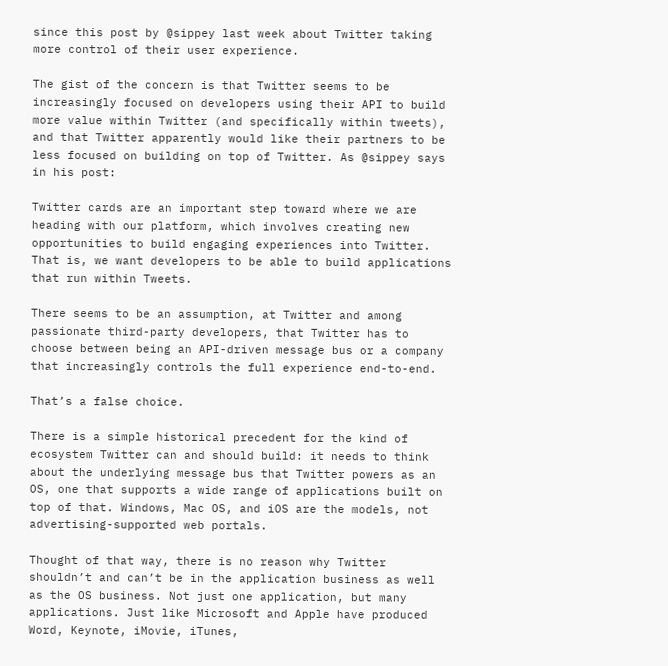since this post by @sippey last week about Twitter taking more control of their user experience.

The gist of the concern is that Twitter seems to be increasingly focused on developers using their API to build more value within Twitter (and specifically within tweets), and that Twitter apparently would like their partners to be less focused on building on top of Twitter. As @sippey says in his post:

Twitter cards are an important step toward where we are heading with our platform, which involves creating new opportunities to build engaging experiences into Twitter. That is, we want developers to be able to build applications that run within Tweets.

There seems to be an assumption, at Twitter and among passionate third-party developers, that Twitter has to choose between being an API-driven message bus or a company that increasingly controls the full experience end-to-end.

That’s a false choice.

There is a simple historical precedent for the kind of ecosystem Twitter can and should build: it needs to think about the underlying message bus that Twitter powers as an OS, one that supports a wide range of applications built on top of that. Windows, Mac OS, and iOS are the models, not advertising-supported web portals.

Thought of that way, there is no reason why Twitter shouldn’t and can’t be in the application business as well as the OS business. Not just one application, but many applications. Just like Microsoft and Apple have produced Word, Keynote, iMovie, iTunes,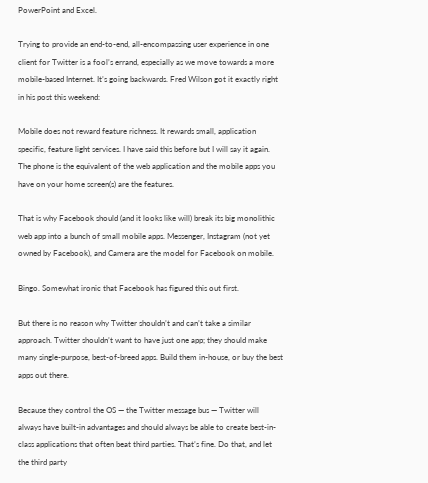PowerPoint and Excel.

Trying to provide an end-to-end, all-encompassing user experience in one client for Twitter is a fool’s errand, especially as we move towards a more mobile-based Internet. It’s going backwards. Fred Wilson got it exactly right in his post this weekend:

Mobile does not reward feature richness. It rewards small, application specific, feature light services. I have said this before but I will say it again. The phone is the equivalent of the web application and the mobile apps you have on your home screen(s) are the features.

That is why Facebook should (and it looks like will) break its big monolithic web app into a bunch of small mobile apps. Messenger, Instagram (not yet owned by Facebook), and Camera are the model for Facebook on mobile.

Bingo. Somewhat ironic that Facebook has figured this out first.

But there is no reason why Twitter shouldn’t and can’t take a similar approach. Twitter shouldn’t want to have just one app; they should make many single-purpose, best-of-breed apps. Build them in-house, or buy the best apps out there.

Because they control the OS — the Twitter message bus — Twitter will always have built-in advantages and should always be able to create best-in-class applications that often beat third parties. That’s fine. Do that, and let the third party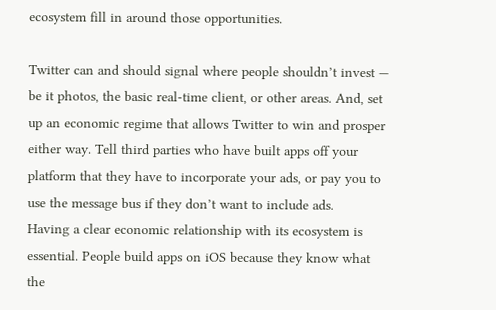ecosystem fill in around those opportunities.

Twitter can and should signal where people shouldn’t invest — be it photos, the basic real-time client, or other areas. And, set up an economic regime that allows Twitter to win and prosper either way. Tell third parties who have built apps off your platform that they have to incorporate your ads, or pay you to use the message bus if they don’t want to include ads.
Having a clear economic relationship with its ecosystem is essential. People build apps on iOS because they know what the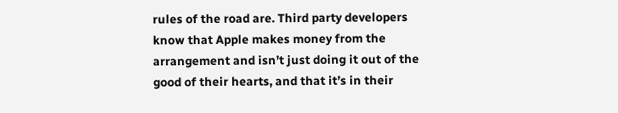rules of the road are. Third party developers know that Apple makes money from the arrangement and isn’t just doing it out of the good of their hearts, and that it’s in their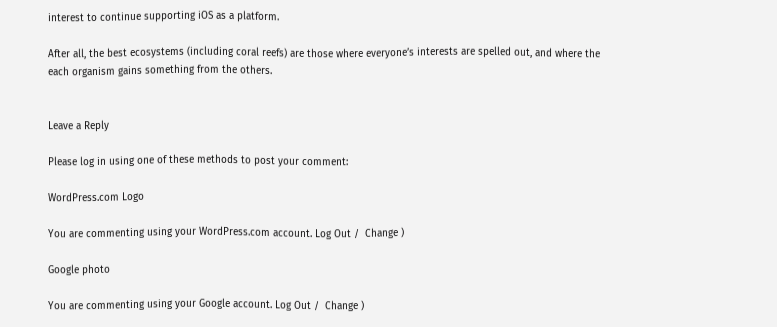interest to continue supporting iOS as a platform.

After all, the best ecosystems (including coral reefs) are those where everyone’s interests are spelled out, and where the each organism gains something from the others.


Leave a Reply

Please log in using one of these methods to post your comment:

WordPress.com Logo

You are commenting using your WordPress.com account. Log Out /  Change )

Google photo

You are commenting using your Google account. Log Out /  Change )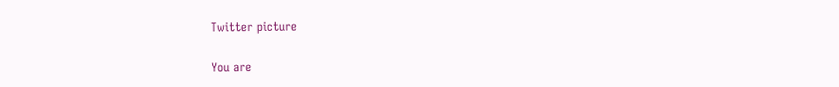Twitter picture

You are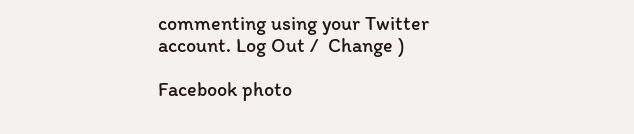commenting using your Twitter account. Log Out /  Change )

Facebook photo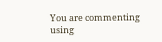You are commenting using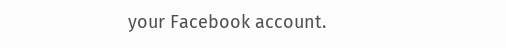your Facebook account.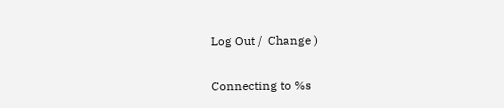Log Out /  Change )

Connecting to %s